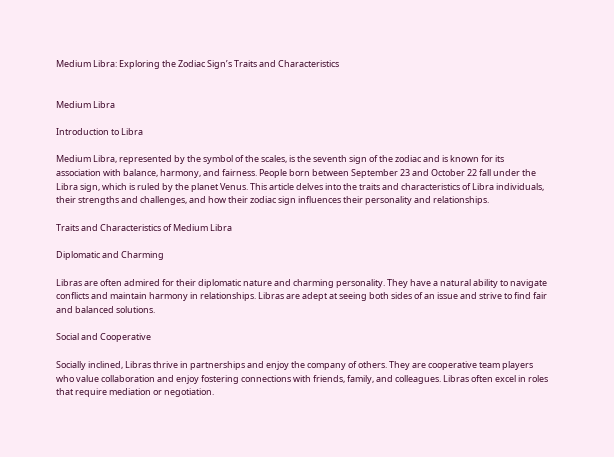Medium Libra: Exploring the Zodiac Sign’s Traits and Characteristics


Medium Libra

Introduction to Libra

Medium Libra, represented by the symbol of the scales, is the seventh sign of the zodiac and is known for its association with balance, harmony, and fairness. People born between September 23 and October 22 fall under the Libra sign, which is ruled by the planet Venus. This article delves into the traits and characteristics of Libra individuals, their strengths and challenges, and how their zodiac sign influences their personality and relationships.

Traits and Characteristics of Medium Libra

Diplomatic and Charming

Libras are often admired for their diplomatic nature and charming personality. They have a natural ability to navigate conflicts and maintain harmony in relationships. Libras are adept at seeing both sides of an issue and strive to find fair and balanced solutions.

Social and Cooperative

Socially inclined, Libras thrive in partnerships and enjoy the company of others. They are cooperative team players who value collaboration and enjoy fostering connections with friends, family, and colleagues. Libras often excel in roles that require mediation or negotiation.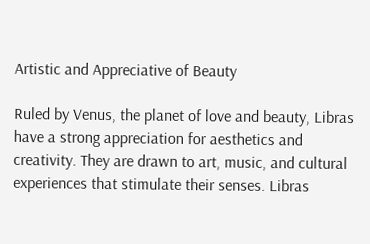Artistic and Appreciative of Beauty

Ruled by Venus, the planet of love and beauty, Libras have a strong appreciation for aesthetics and creativity. They are drawn to art, music, and cultural experiences that stimulate their senses. Libras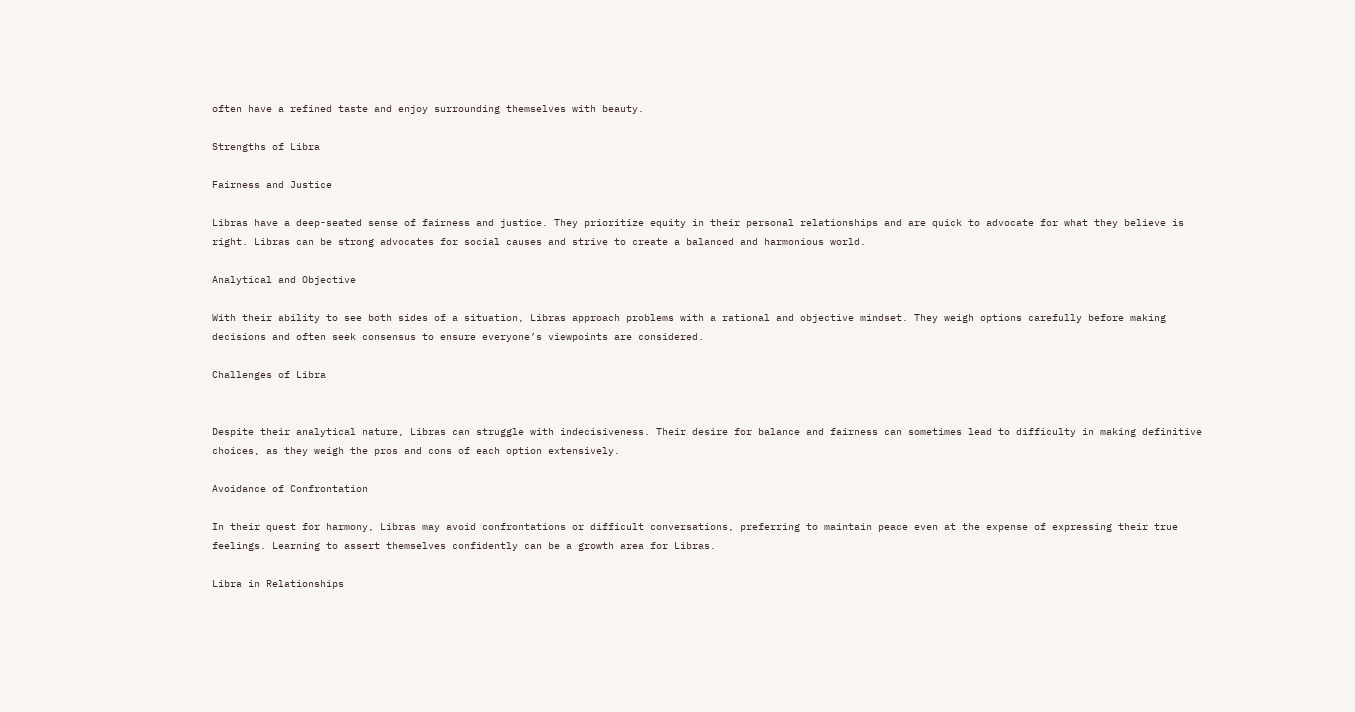often have a refined taste and enjoy surrounding themselves with beauty.

Strengths of Libra

Fairness and Justice

Libras have a deep-seated sense of fairness and justice. They prioritize equity in their personal relationships and are quick to advocate for what they believe is right. Libras can be strong advocates for social causes and strive to create a balanced and harmonious world.

Analytical and Objective

With their ability to see both sides of a situation, Libras approach problems with a rational and objective mindset. They weigh options carefully before making decisions and often seek consensus to ensure everyone’s viewpoints are considered.

Challenges of Libra


Despite their analytical nature, Libras can struggle with indecisiveness. Their desire for balance and fairness can sometimes lead to difficulty in making definitive choices, as they weigh the pros and cons of each option extensively.

Avoidance of Confrontation

In their quest for harmony, Libras may avoid confrontations or difficult conversations, preferring to maintain peace even at the expense of expressing their true feelings. Learning to assert themselves confidently can be a growth area for Libras.

Libra in Relationships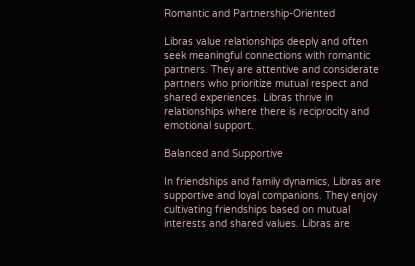Romantic and Partnership-Oriented

Libras value relationships deeply and often seek meaningful connections with romantic partners. They are attentive and considerate partners who prioritize mutual respect and shared experiences. Libras thrive in relationships where there is reciprocity and emotional support.

Balanced and Supportive

In friendships and family dynamics, Libras are supportive and loyal companions. They enjoy cultivating friendships based on mutual interests and shared values. Libras are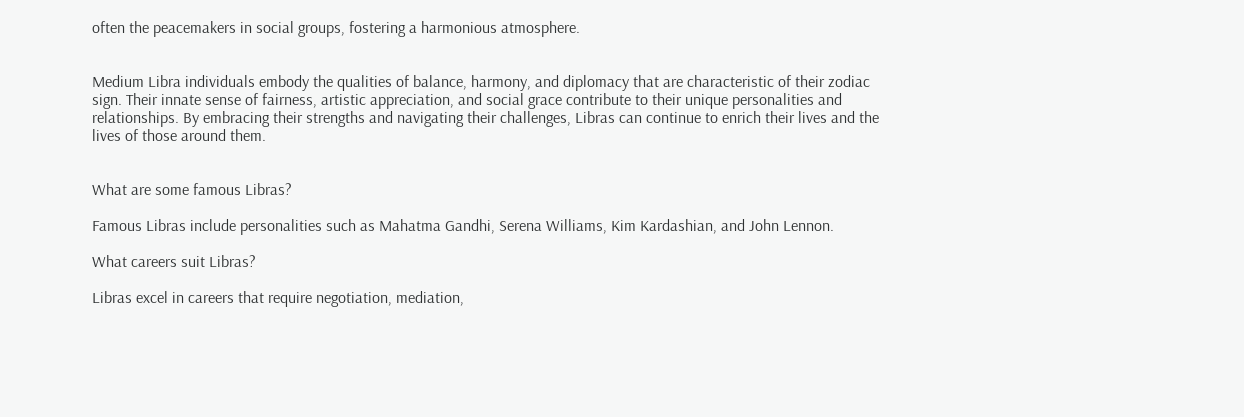often the peacemakers in social groups, fostering a harmonious atmosphere.


Medium Libra individuals embody the qualities of balance, harmony, and diplomacy that are characteristic of their zodiac sign. Their innate sense of fairness, artistic appreciation, and social grace contribute to their unique personalities and relationships. By embracing their strengths and navigating their challenges, Libras can continue to enrich their lives and the lives of those around them.


What are some famous Libras?

Famous Libras include personalities such as Mahatma Gandhi, Serena Williams, Kim Kardashian, and John Lennon.

What careers suit Libras?

Libras excel in careers that require negotiation, mediation,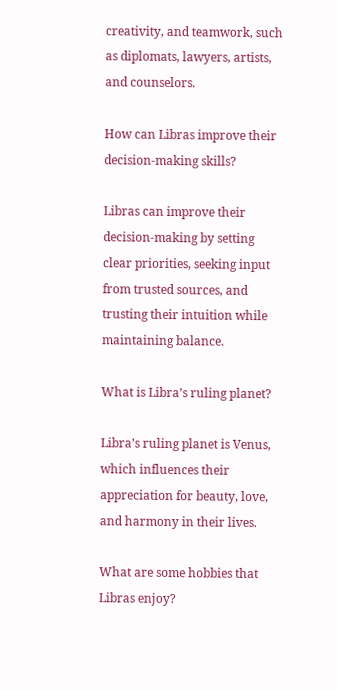creativity, and teamwork, such as diplomats, lawyers, artists, and counselors.

How can Libras improve their decision-making skills?

Libras can improve their decision-making by setting clear priorities, seeking input from trusted sources, and trusting their intuition while maintaining balance.

What is Libra’s ruling planet?

Libra’s ruling planet is Venus, which influences their appreciation for beauty, love, and harmony in their lives.

What are some hobbies that Libras enjoy?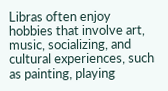Libras often enjoy hobbies that involve art, music, socializing, and cultural experiences, such as painting, playing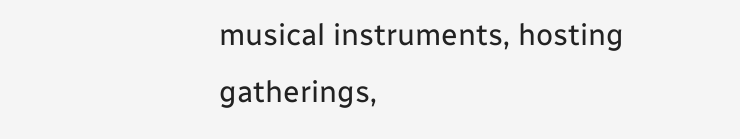musical instruments, hosting gatherings,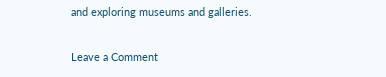and exploring museums and galleries.

Leave a Comment